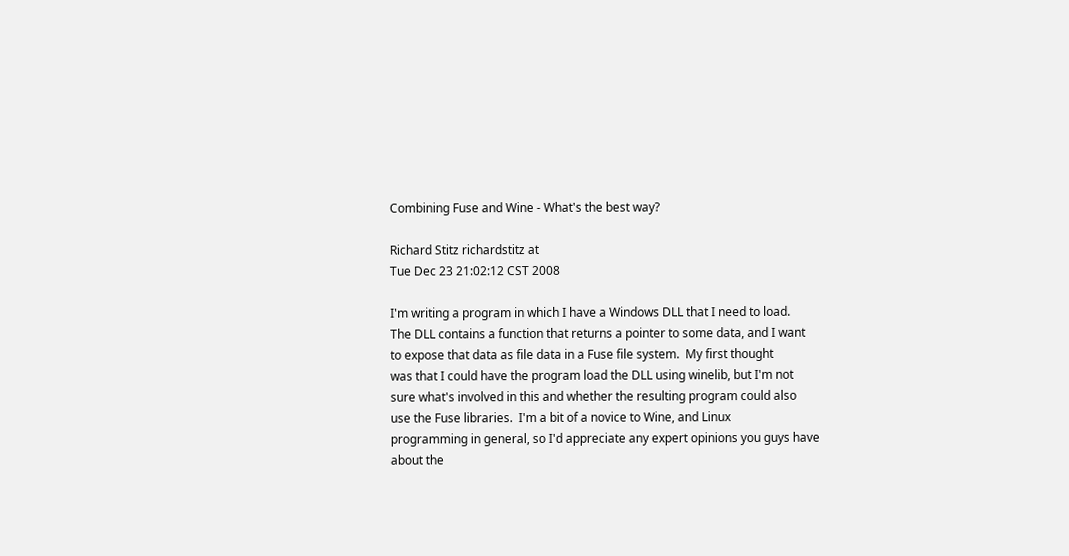Combining Fuse and Wine - What's the best way?

Richard Stitz richardstitz at
Tue Dec 23 21:02:12 CST 2008

I'm writing a program in which I have a Windows DLL that I need to load.
The DLL contains a function that returns a pointer to some data, and I want
to expose that data as file data in a Fuse file system.  My first thought
was that I could have the program load the DLL using winelib, but I'm not
sure what's involved in this and whether the resulting program could also
use the Fuse libraries.  I'm a bit of a novice to Wine, and Linux
programming in general, so I'd appreciate any expert opinions you guys have
about the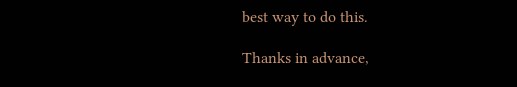best way to do this.

Thanks in advance,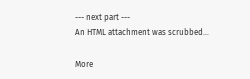--- next part ---
An HTML attachment was scrubbed...

More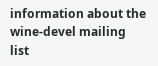information about the wine-devel mailing list